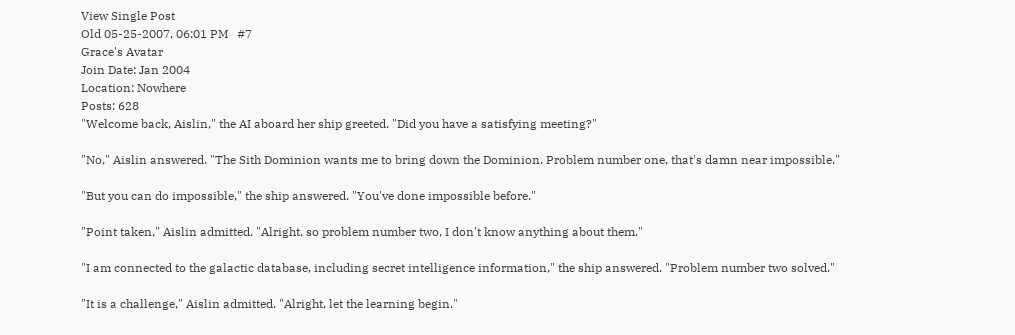View Single Post
Old 05-25-2007, 06:01 PM   #7
Grace's Avatar
Join Date: Jan 2004
Location: Nowhere
Posts: 628
"Welcome back, Aislin," the AI aboard her ship greeted. "Did you have a satisfying meeting?"

"No," Aislin answered. "The Sith Dominion wants me to bring down the Dominion. Problem number one, that's damn near impossible."

"But you can do impossible," the ship answered. "You've done impossible before."

"Point taken," Aislin admitted. "Alright, so problem number two, I don't know anything about them."

"I am connected to the galactic database, including secret intelligence information," the ship answered. "Problem number two solved."

"It is a challenge," Aislin admitted. "Alright, let the learning begin."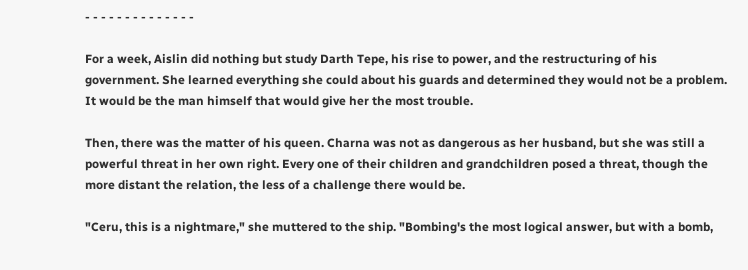- - - - - - - - - - - - - -

For a week, Aislin did nothing but study Darth Tepe, his rise to power, and the restructuring of his government. She learned everything she could about his guards and determined they would not be a problem. It would be the man himself that would give her the most trouble.

Then, there was the matter of his queen. Charna was not as dangerous as her husband, but she was still a powerful threat in her own right. Every one of their children and grandchildren posed a threat, though the more distant the relation, the less of a challenge there would be.

"Ceru, this is a nightmare," she muttered to the ship. "Bombing's the most logical answer, but with a bomb,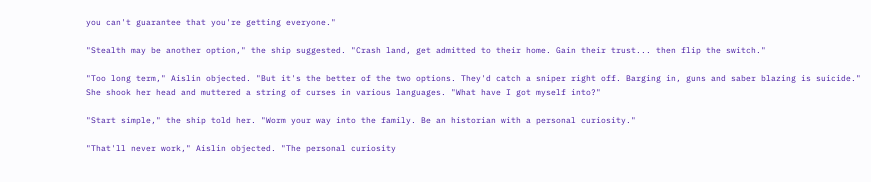you can't guarantee that you're getting everyone."

"Stealth may be another option," the ship suggested. "Crash land, get admitted to their home. Gain their trust... then flip the switch."

"Too long term," Aislin objected. "But it's the better of the two options. They'd catch a sniper right off. Barging in, guns and saber blazing is suicide." She shook her head and muttered a string of curses in various languages. "What have I got myself into?"

"Start simple," the ship told her. "Worm your way into the family. Be an historian with a personal curiosity."

"That'll never work," Aislin objected. "The personal curiosity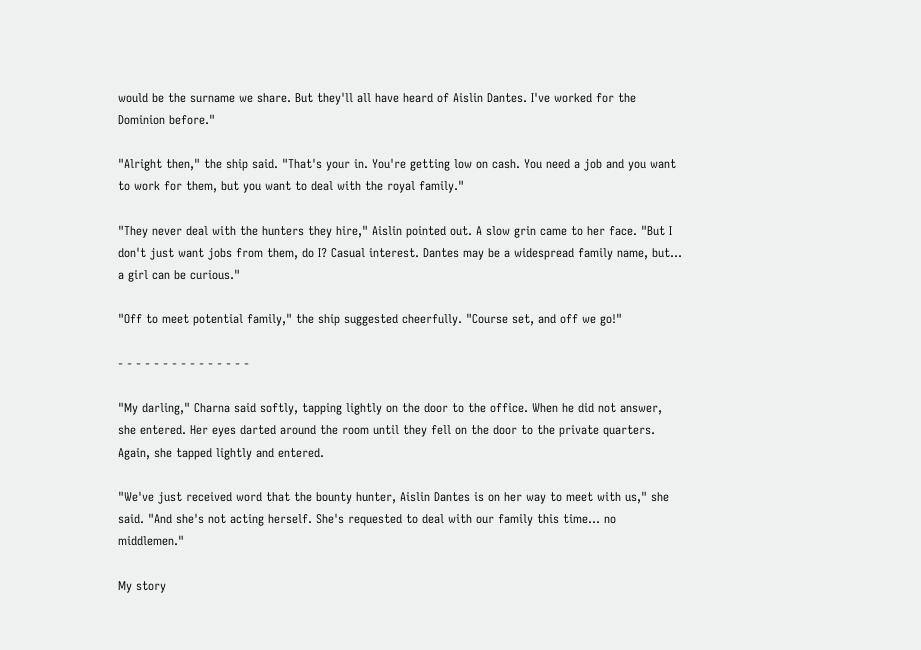would be the surname we share. But they'll all have heard of Aislin Dantes. I've worked for the Dominion before."

"Alright then," the ship said. "That's your in. You're getting low on cash. You need a job and you want to work for them, but you want to deal with the royal family."

"They never deal with the hunters they hire," Aislin pointed out. A slow grin came to her face. "But I don't just want jobs from them, do I? Casual interest. Dantes may be a widespread family name, but... a girl can be curious."

"Off to meet potential family," the ship suggested cheerfully. "Course set, and off we go!"

- - - - - - - - - - - - - - -

"My darling," Charna said softly, tapping lightly on the door to the office. When he did not answer, she entered. Her eyes darted around the room until they fell on the door to the private quarters. Again, she tapped lightly and entered.

"We've just received word that the bounty hunter, Aislin Dantes is on her way to meet with us," she said. "And she's not acting herself. She's requested to deal with our family this time... no middlemen."

My story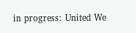in progress: United We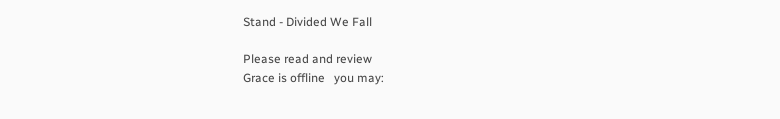Stand - Divided We Fall

Please read and review
Grace is offline   you may: